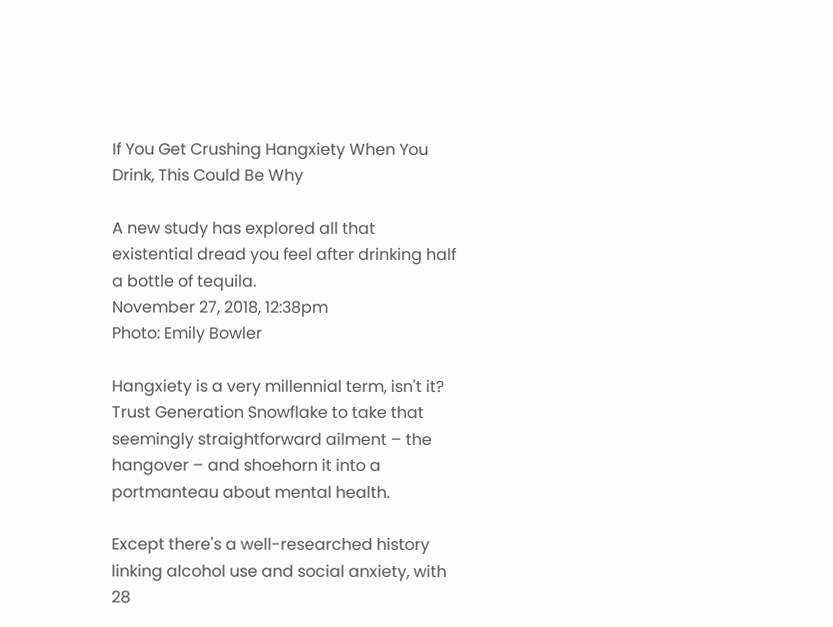If You Get Crushing Hangxiety When You Drink, This Could Be Why

A new study has explored all that existential dread you feel after drinking half a bottle of tequila.
November 27, 2018, 12:38pm
Photo: Emily Bowler

Hangxiety is a very millennial term, isn't it? Trust Generation Snowflake to take that seemingly straightforward ailment – the hangover – and shoehorn it into a portmanteau about mental health.

Except there's a well-researched history linking alcohol use and social anxiety, with 28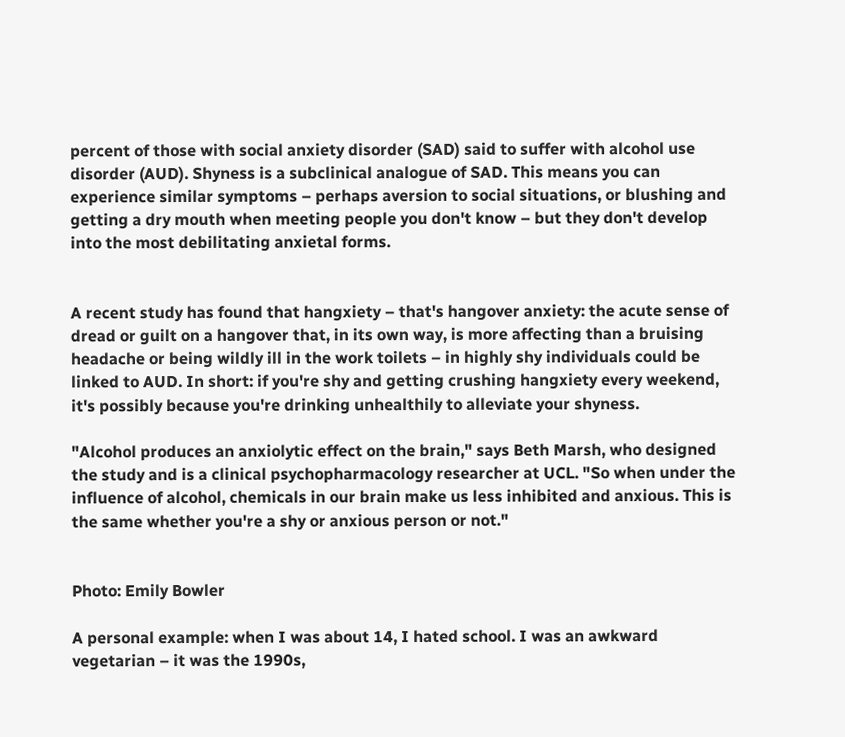percent of those with social anxiety disorder (SAD) said to suffer with alcohol use disorder (AUD). Shyness is a subclinical analogue of SAD. This means you can experience similar symptoms – perhaps aversion to social situations, or blushing and getting a dry mouth when meeting people you don't know – but they don't develop into the most debilitating anxietal forms.


A recent study has found that hangxiety – that's hangover anxiety: the acute sense of dread or guilt on a hangover that, in its own way, is more affecting than a bruising headache or being wildly ill in the work toilets – in highly shy individuals could be linked to AUD. In short: if you're shy and getting crushing hangxiety every weekend, it's possibly because you're drinking unhealthily to alleviate your shyness.

"Alcohol produces an anxiolytic effect on the brain," says Beth Marsh, who designed the study and is a clinical psychopharmacology researcher at UCL. "So when under the influence of alcohol, chemicals in our brain make us less inhibited and anxious. This is the same whether you're a shy or anxious person or not."


Photo: Emily Bowler

A personal example: when I was about 14, I hated school. I was an awkward vegetarian – it was the 1990s,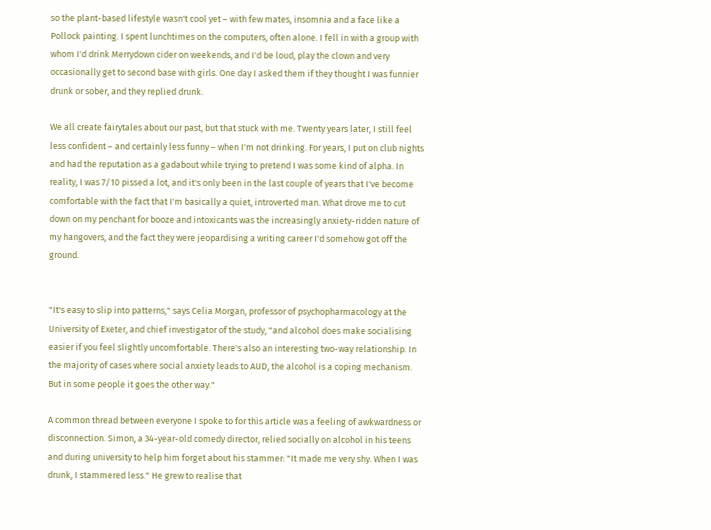so the plant-based lifestyle wasn't cool yet – with few mates, insomnia and a face like a Pollock painting. I spent lunchtimes on the computers, often alone. I fell in with a group with whom I'd drink Merrydown cider on weekends, and I'd be loud, play the clown and very occasionally get to second base with girls. One day I asked them if they thought I was funnier drunk or sober, and they replied drunk.

We all create fairytales about our past, but that stuck with me. Twenty years later, I still feel less confident – and certainly less funny – when I'm not drinking. For years, I put on club nights and had the reputation as a gadabout while trying to pretend I was some kind of alpha. In reality, I was 7/10 pissed a lot, and it's only been in the last couple of years that I've become comfortable with the fact that I'm basically a quiet, introverted man. What drove me to cut down on my penchant for booze and intoxicants was the increasingly anxiety-ridden nature of my hangovers, and the fact they were jeopardising a writing career I'd somehow got off the ground.


"It's easy to slip into patterns," says Celia Morgan, professor of psychopharmacology at the University of Exeter, and chief investigator of the study, "and alcohol does make socialising easier if you feel slightly uncomfortable. There's also an interesting two-way relationship. In the majority of cases where social anxiety leads to AUD, the alcohol is a coping mechanism. But in some people it goes the other way."

A common thread between everyone I spoke to for this article was a feeling of awkwardness or disconnection. Simon, a 34-year-old comedy director, relied socially on alcohol in his teens and during university to help him forget about his stammer: "It made me very shy. When I was drunk, I stammered less." He grew to realise that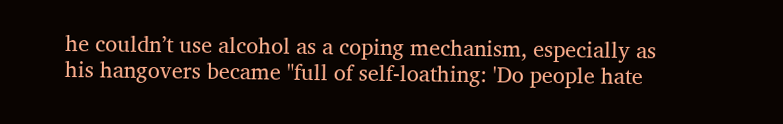he couldn’t use alcohol as a coping mechanism, especially as his hangovers became "full of self-loathing: 'Do people hate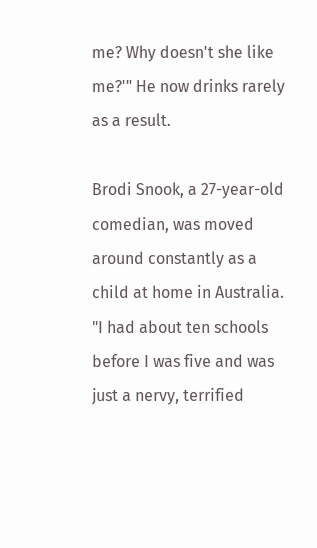me? Why doesn't she like me?'" He now drinks rarely as a result.

Brodi Snook, a 27-year-old comedian, was moved around constantly as a child at home in Australia. "I had about ten schools before I was five and was just a nervy, terrified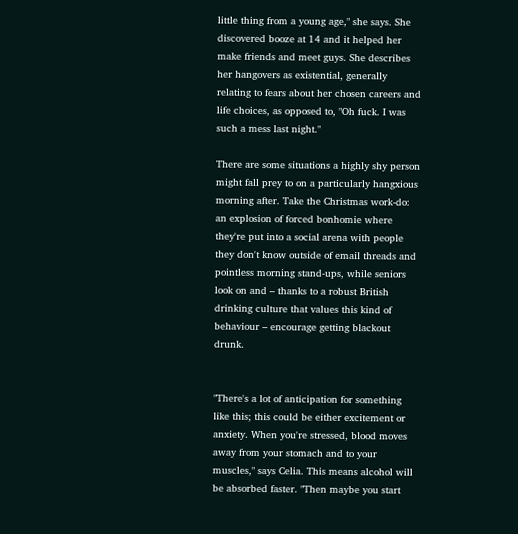little thing from a young age," she says. She discovered booze at 14 and it helped her make friends and meet guys. She describes her hangovers as existential, generally relating to fears about her chosen careers and life choices, as opposed to, "Oh fuck. I was such a mess last night."

There are some situations a highly shy person might fall prey to on a particularly hangxious morning after. Take the Christmas work-do: an explosion of forced bonhomie where they're put into a social arena with people they don't know outside of email threads and pointless morning stand-ups, while seniors look on and – thanks to a robust British drinking culture that values this kind of behaviour – encourage getting blackout drunk.


"There's a lot of anticipation for something like this; this could be either excitement or anxiety. When you're stressed, blood moves away from your stomach and to your muscles," says Celia. This means alcohol will be absorbed faster. "Then maybe you start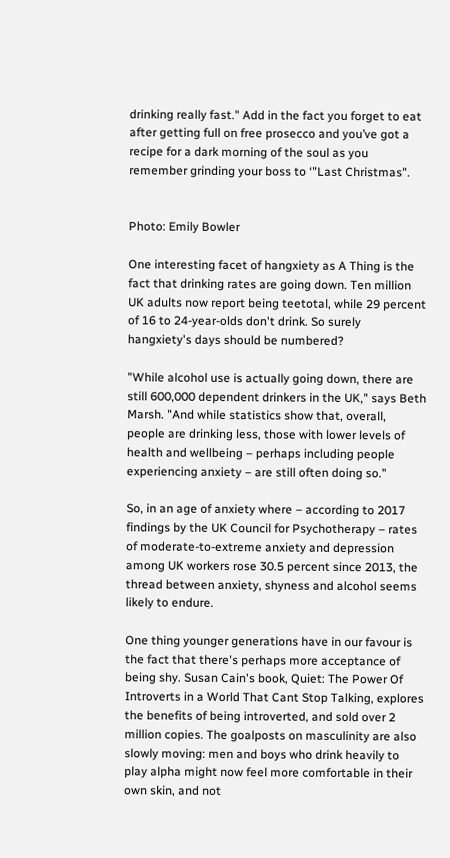drinking really fast." Add in the fact you forget to eat after getting full on free prosecco and you’ve got a recipe for a dark morning of the soul as you remember grinding your boss to ‘"Last Christmas".


Photo: Emily Bowler

One interesting facet of hangxiety as A Thing is the fact that drinking rates are going down. Ten million UK adults now report being teetotal, while 29 percent of 16 to 24-year-olds don't drink. So surely hangxiety's days should be numbered?

"While alcohol use is actually going down, there are still 600,000 dependent drinkers in the UK," says Beth Marsh. "And while statistics show that, overall, people are drinking less, those with lower levels of health and wellbeing – perhaps including people experiencing anxiety – are still often doing so."

So, in an age of anxiety where – according to 2017 findings by the UK Council for Psychotherapy – rates of moderate-to-extreme anxiety and depression among UK workers rose 30.5 percent since 2013, the thread between anxiety, shyness and alcohol seems likely to endure.

One thing younger generations have in our favour is the fact that there's perhaps more acceptance of being shy. Susan Cain's book, Quiet: The Power Of Introverts in a World That Cant Stop Talking, explores the benefits of being introverted, and sold over 2 million copies. The goalposts on masculinity are also slowly moving: men and boys who drink heavily to play alpha might now feel more comfortable in their own skin, and not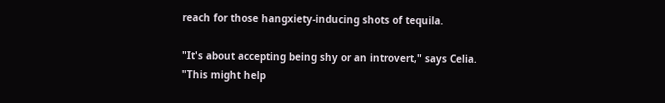reach for those hangxiety-inducing shots of tequila.

"It's about accepting being shy or an introvert," says Celia. "This might help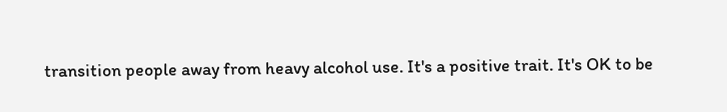transition people away from heavy alcohol use. It's a positive trait. It's OK to be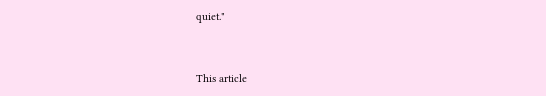quiet."


This article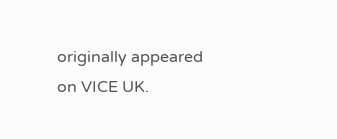originally appeared on VICE UK.